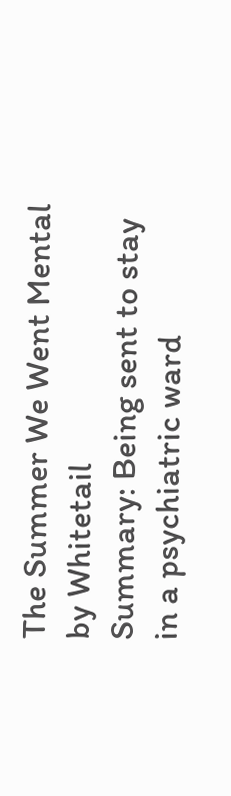The Summer We Went Mental by Whitetail
Summary: Being sent to stay in a psychiatric ward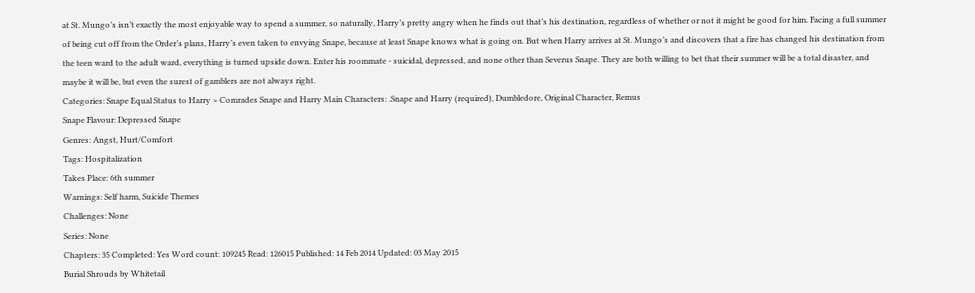at St. Mungo’s isn’t exactly the most enjoyable way to spend a summer, so naturally, Harry’s pretty angry when he finds out that’s his destination, regardless of whether or not it might be good for him. Facing a full summer of being cut off from the Order’s plans, Harry’s even taken to envying Snape, because at least Snape knows what is going on. But when Harry arrives at St. Mungo’s and discovers that a fire has changed his destination from the teen ward to the adult ward, everything is turned upside down. Enter his roommate - suicidal, depressed, and none other than Severus Snape. They are both willing to bet that their summer will be a total disaster, and maybe it will be, but even the surest of gamblers are not always right.
Categories: Snape Equal Status to Harry > Comrades Snape and Harry Main Characters: .Snape and Harry (required), Dumbledore, Original Character, Remus
Snape Flavour: Depressed Snape
Genres: Angst, Hurt/Comfort
Tags: Hospitalization
Takes Place: 6th summer
Warnings: Self harm, Suicide Themes
Challenges: None
Series: None
Chapters: 35 Completed: Yes Word count: 109245 Read: 126015 Published: 14 Feb 2014 Updated: 03 May 2015
Burial Shrouds by Whitetail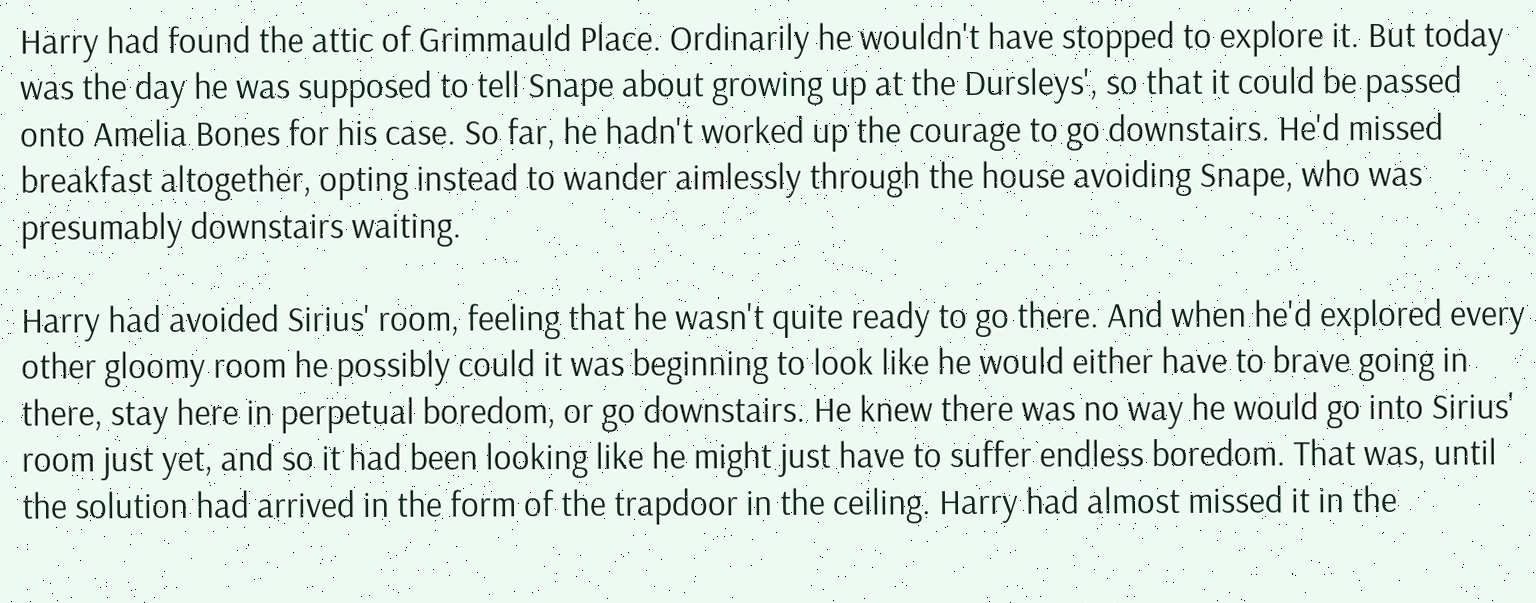Harry had found the attic of Grimmauld Place. Ordinarily he wouldn't have stopped to explore it. But today was the day he was supposed to tell Snape about growing up at the Dursleys', so that it could be passed onto Amelia Bones for his case. So far, he hadn't worked up the courage to go downstairs. He'd missed breakfast altogether, opting instead to wander aimlessly through the house avoiding Snape, who was presumably downstairs waiting.

Harry had avoided Sirius' room, feeling that he wasn't quite ready to go there. And when he'd explored every other gloomy room he possibly could it was beginning to look like he would either have to brave going in there, stay here in perpetual boredom, or go downstairs. He knew there was no way he would go into Sirius' room just yet, and so it had been looking like he might just have to suffer endless boredom. That was, until the solution had arrived in the form of the trapdoor in the ceiling. Harry had almost missed it in the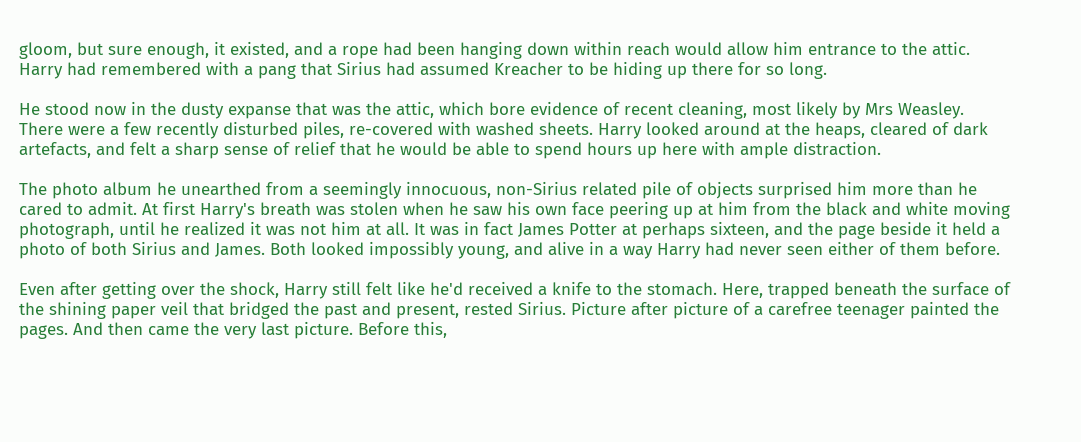gloom, but sure enough, it existed, and a rope had been hanging down within reach would allow him entrance to the attic. Harry had remembered with a pang that Sirius had assumed Kreacher to be hiding up there for so long.

He stood now in the dusty expanse that was the attic, which bore evidence of recent cleaning, most likely by Mrs Weasley. There were a few recently disturbed piles, re-covered with washed sheets. Harry looked around at the heaps, cleared of dark artefacts, and felt a sharp sense of relief that he would be able to spend hours up here with ample distraction.

The photo album he unearthed from a seemingly innocuous, non-Sirius related pile of objects surprised him more than he cared to admit. At first Harry's breath was stolen when he saw his own face peering up at him from the black and white moving photograph, until he realized it was not him at all. It was in fact James Potter at perhaps sixteen, and the page beside it held a photo of both Sirius and James. Both looked impossibly young, and alive in a way Harry had never seen either of them before.

Even after getting over the shock, Harry still felt like he'd received a knife to the stomach. Here, trapped beneath the surface of the shining paper veil that bridged the past and present, rested Sirius. Picture after picture of a carefree teenager painted the pages. And then came the very last picture. Before this,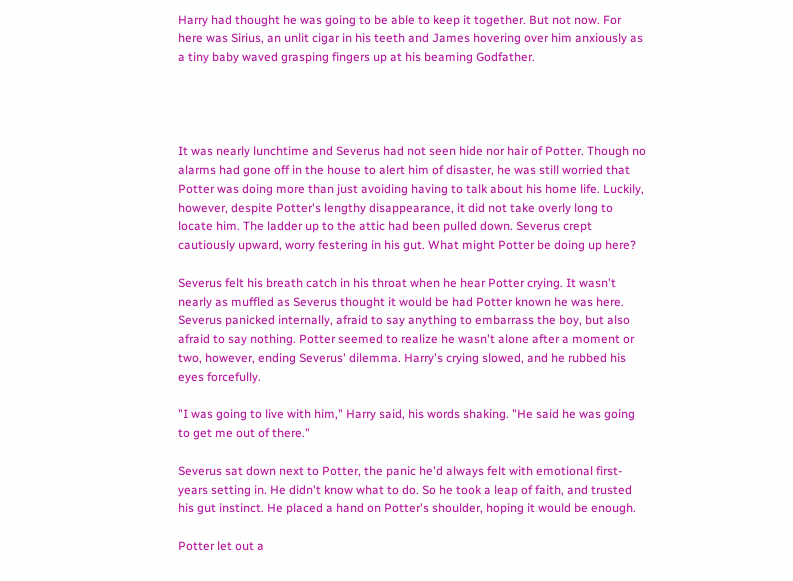Harry had thought he was going to be able to keep it together. But not now. For here was Sirius, an unlit cigar in his teeth and James hovering over him anxiously as a tiny baby waved grasping fingers up at his beaming Godfather.




It was nearly lunchtime and Severus had not seen hide nor hair of Potter. Though no alarms had gone off in the house to alert him of disaster, he was still worried that Potter was doing more than just avoiding having to talk about his home life. Luckily, however, despite Potter's lengthy disappearance, it did not take overly long to locate him. The ladder up to the attic had been pulled down. Severus crept cautiously upward, worry festering in his gut. What might Potter be doing up here?

Severus felt his breath catch in his throat when he hear Potter crying. It wasn't nearly as muffled as Severus thought it would be had Potter known he was here. Severus panicked internally, afraid to say anything to embarrass the boy, but also afraid to say nothing. Potter seemed to realize he wasn't alone after a moment or two, however, ending Severus' dilemma. Harry's crying slowed, and he rubbed his eyes forcefully.

"I was going to live with him," Harry said, his words shaking. "He said he was going to get me out of there."

Severus sat down next to Potter, the panic he'd always felt with emotional first-years setting in. He didn't know what to do. So he took a leap of faith, and trusted his gut instinct. He placed a hand on Potter's shoulder, hoping it would be enough.

Potter let out a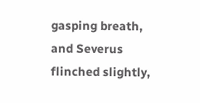gasping breath, and Severus flinched slightly,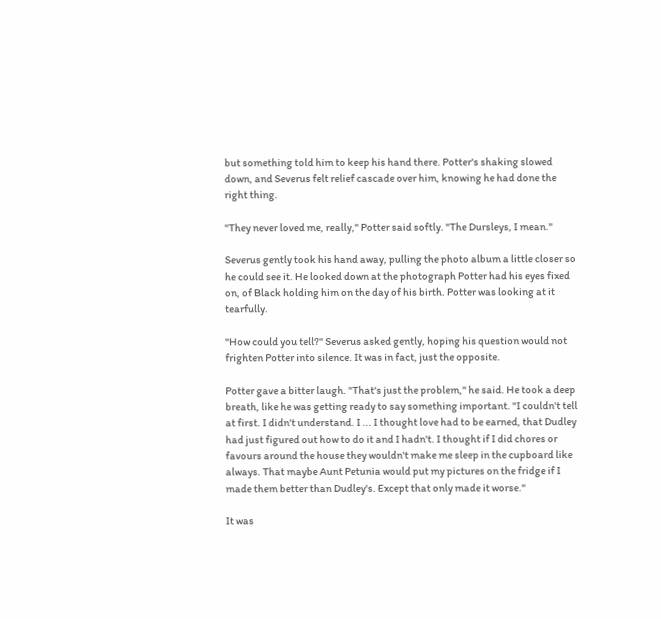but something told him to keep his hand there. Potter's shaking slowed down, and Severus felt relief cascade over him, knowing he had done the right thing.

"They never loved me, really," Potter said softly. "The Dursleys, I mean."

Severus gently took his hand away, pulling the photo album a little closer so he could see it. He looked down at the photograph Potter had his eyes fixed on, of Black holding him on the day of his birth. Potter was looking at it tearfully.

"How could you tell?" Severus asked gently, hoping his question would not frighten Potter into silence. It was in fact, just the opposite.

Potter gave a bitter laugh. "That's just the problem," he said. He took a deep breath, like he was getting ready to say something important. "I couldn't tell at first. I didn't understand. I ... I thought love had to be earned, that Dudley had just figured out how to do it and I hadn't. I thought if I did chores or favours around the house they wouldn't make me sleep in the cupboard like always. That maybe Aunt Petunia would put my pictures on the fridge if I made them better than Dudley's. Except that only made it worse."

It was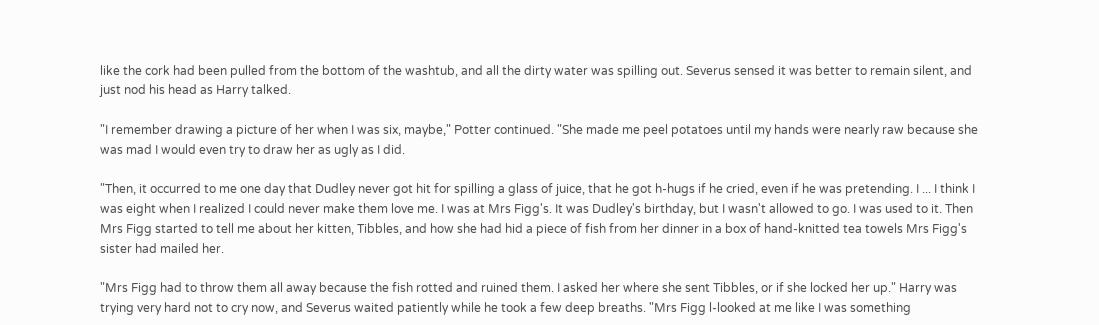like the cork had been pulled from the bottom of the washtub, and all the dirty water was spilling out. Severus sensed it was better to remain silent, and just nod his head as Harry talked.

"I remember drawing a picture of her when I was six, maybe," Potter continued. "She made me peel potatoes until my hands were nearly raw because she was mad I would even try to draw her as ugly as I did.

"Then, it occurred to me one day that Dudley never got hit for spilling a glass of juice, that he got h-hugs if he cried, even if he was pretending. I ... I think I was eight when I realized I could never make them love me. I was at Mrs Figg's. It was Dudley's birthday, but I wasn't allowed to go. I was used to it. Then Mrs Figg started to tell me about her kitten, Tibbles, and how she had hid a piece of fish from her dinner in a box of hand-knitted tea towels Mrs Figg's sister had mailed her.

"Mrs Figg had to throw them all away because the fish rotted and ruined them. I asked her where she sent Tibbles, or if she locked her up." Harry was trying very hard not to cry now, and Severus waited patiently while he took a few deep breaths. "Mrs Figg l-looked at me like I was something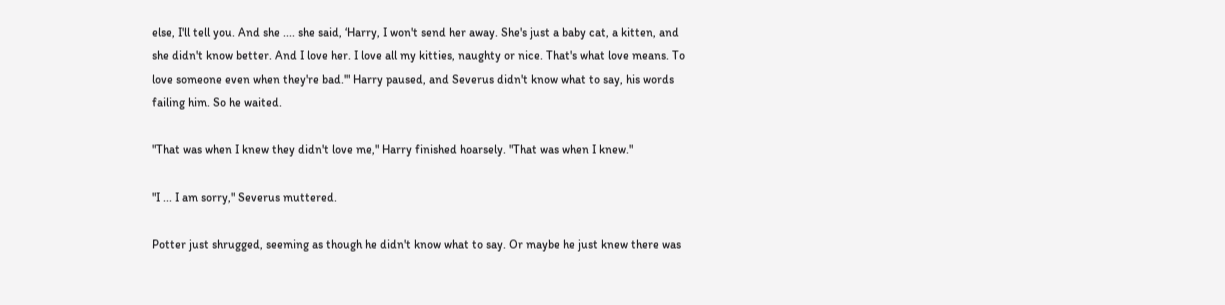else, I'll tell you. And she .... she said, ‘Harry, I won't send her away. She's just a baby cat, a kitten, and she didn't know better. And I love her. I love all my kitties, naughty or nice. That's what love means. To love someone even when they're bad.'" Harry paused, and Severus didn't know what to say, his words failing him. So he waited.

"That was when I knew they didn't love me," Harry finished hoarsely. "That was when I knew."

"I ... I am sorry," Severus muttered.

Potter just shrugged, seeming as though he didn't know what to say. Or maybe he just knew there was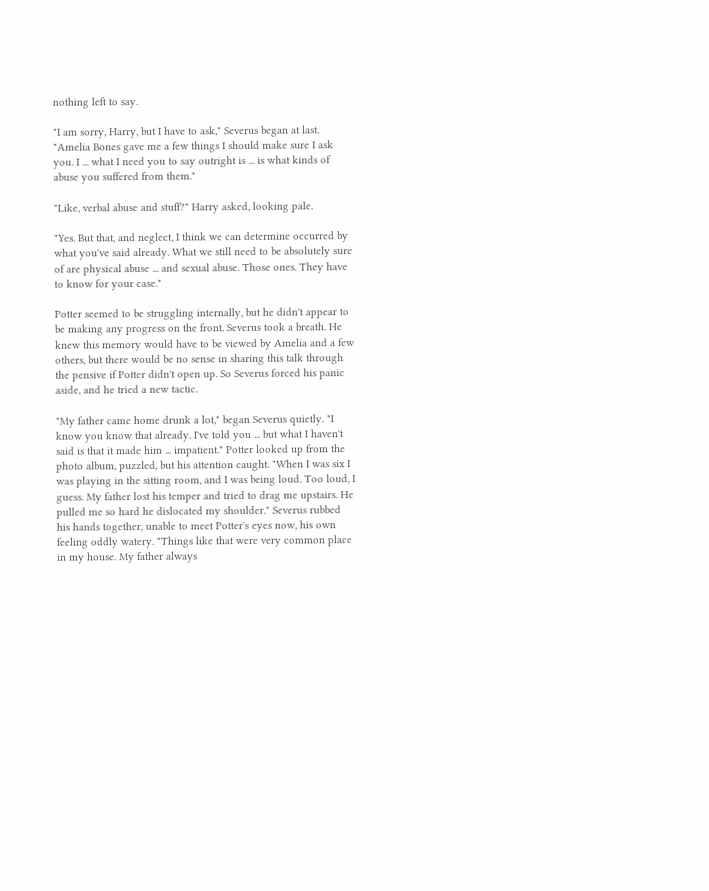nothing left to say.

"I am sorry, Harry, but I have to ask," Severus began at last. "Amelia Bones gave me a few things I should make sure I ask you. I ... what I need you to say outright is ... is what kinds of abuse you suffered from them."

"Like, verbal abuse and stuff?" Harry asked, looking pale.

"Yes. But that, and neglect, I think we can determine occurred by what you've said already. What we still need to be absolutely sure of are physical abuse ... and sexual abuse. Those ones. They have to know for your case."

Potter seemed to be struggling internally, but he didn't appear to be making any progress on the front. Severus took a breath. He knew this memory would have to be viewed by Amelia and a few others, but there would be no sense in sharing this talk through the pensive if Potter didn't open up. So Severus forced his panic aside, and he tried a new tactic.

"My father came home drunk a lot," began Severus quietly. "I know you know that already. I've told you ... but what I haven't said is that it made him ... impatient." Potter looked up from the photo album, puzzled, but his attention caught. "When I was six I was playing in the sitting room, and I was being loud. Too loud, I guess. My father lost his temper and tried to drag me upstairs. He pulled me so hard he dislocated my shoulder." Severus rubbed his hands together, unable to meet Potter's eyes now, his own feeling oddly watery. "Things like that were very common place in my house. My father always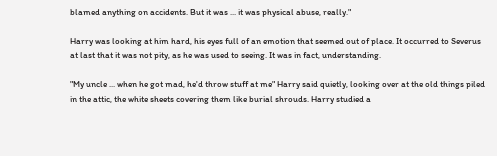blamed anything on accidents. But it was ... it was physical abuse, really."

Harry was looking at him hard, his eyes full of an emotion that seemed out of place. It occurred to Severus at last that it was not pity, as he was used to seeing. It was in fact, understanding.

"My uncle ... when he got mad, he'd throw stuff at me" Harry said quietly, looking over at the old things piled in the attic, the white sheets covering them like burial shrouds. Harry studied a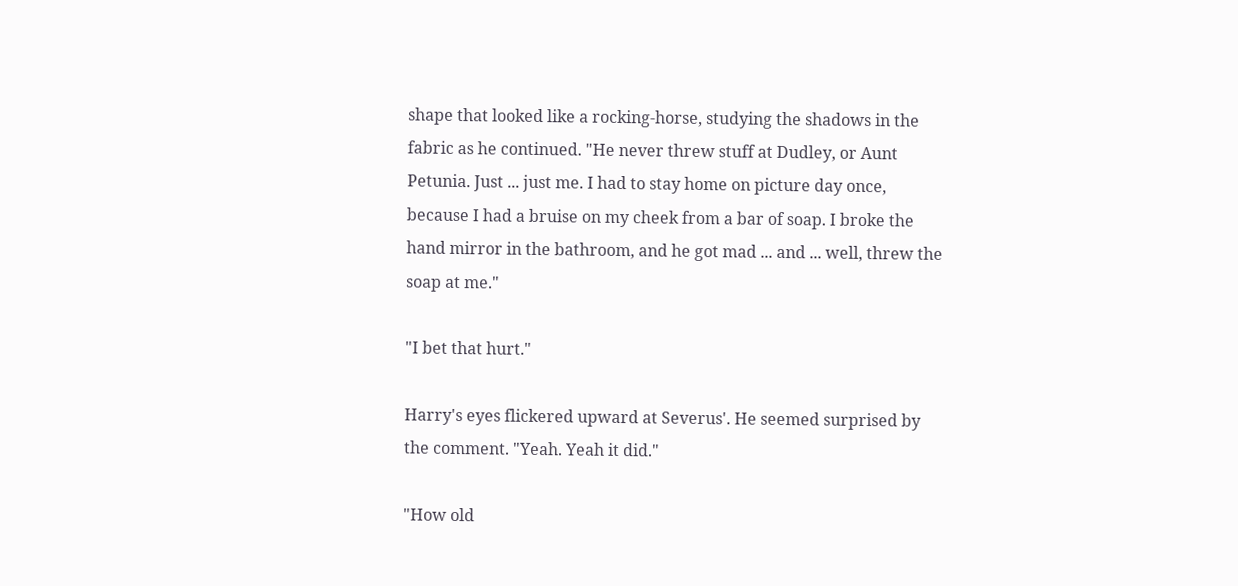shape that looked like a rocking-horse, studying the shadows in the fabric as he continued. "He never threw stuff at Dudley, or Aunt Petunia. Just ... just me. I had to stay home on picture day once, because I had a bruise on my cheek from a bar of soap. I broke the hand mirror in the bathroom, and he got mad ... and ... well, threw the soap at me."

"I bet that hurt."

Harry's eyes flickered upward at Severus'. He seemed surprised by the comment. "Yeah. Yeah it did."

"How old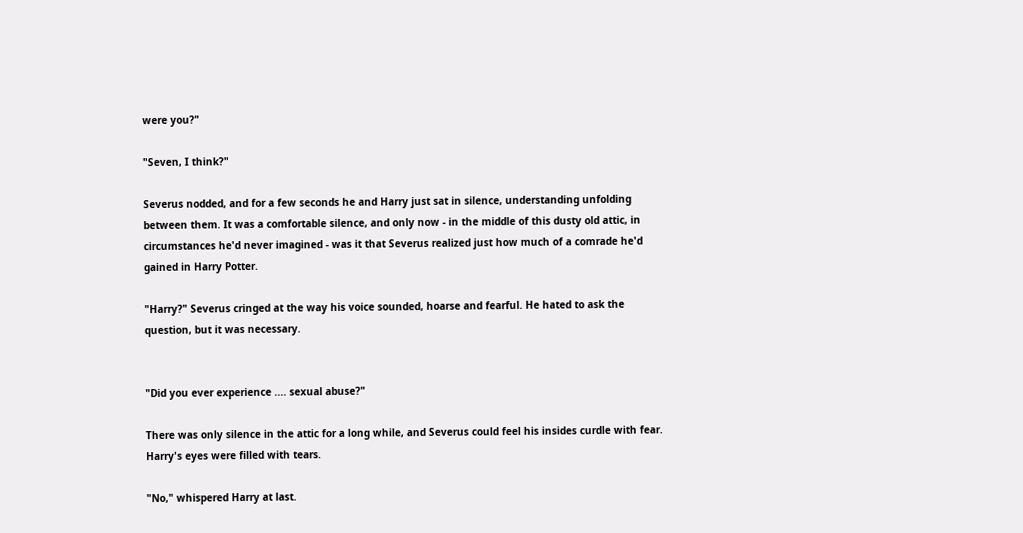were you?"

"Seven, I think?"

Severus nodded, and for a few seconds he and Harry just sat in silence, understanding unfolding between them. It was a comfortable silence, and only now - in the middle of this dusty old attic, in circumstances he'd never imagined - was it that Severus realized just how much of a comrade he'd gained in Harry Potter.

"Harry?" Severus cringed at the way his voice sounded, hoarse and fearful. He hated to ask the question, but it was necessary.


"Did you ever experience .... sexual abuse?"

There was only silence in the attic for a long while, and Severus could feel his insides curdle with fear. Harry's eyes were filled with tears.

"No," whispered Harry at last.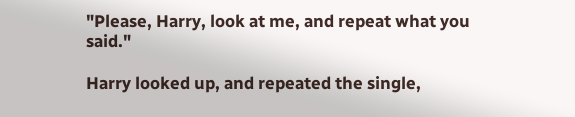"Please, Harry, look at me, and repeat what you said."

Harry looked up, and repeated the single,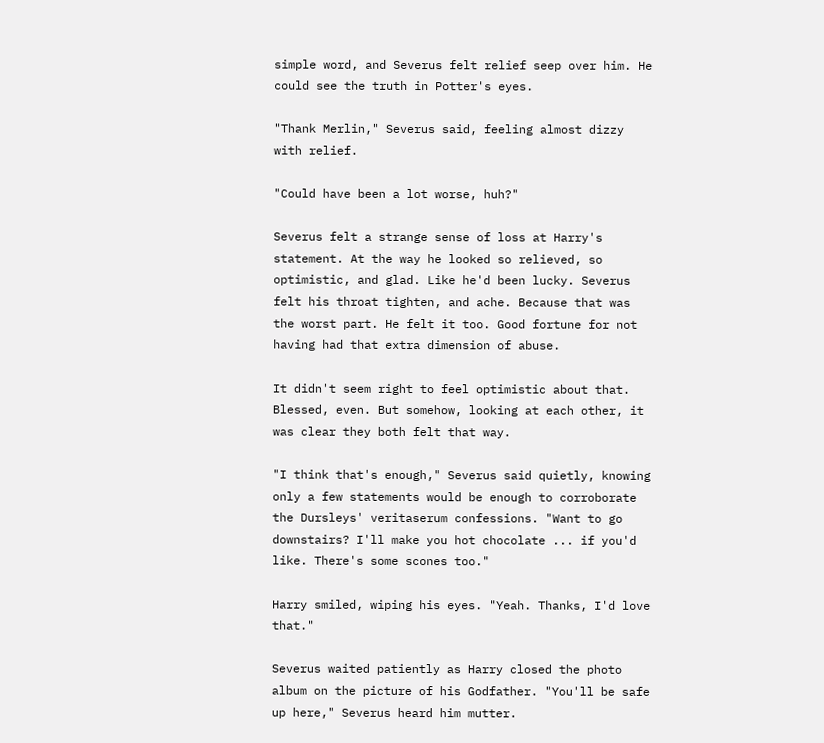simple word, and Severus felt relief seep over him. He could see the truth in Potter's eyes.

"Thank Merlin," Severus said, feeling almost dizzy with relief.

"Could have been a lot worse, huh?"

Severus felt a strange sense of loss at Harry's statement. At the way he looked so relieved, so optimistic, and glad. Like he'd been lucky. Severus felt his throat tighten, and ache. Because that was the worst part. He felt it too. Good fortune for not having had that extra dimension of abuse.

It didn't seem right to feel optimistic about that. Blessed, even. But somehow, looking at each other, it was clear they both felt that way.

"I think that's enough," Severus said quietly, knowing only a few statements would be enough to corroborate the Dursleys' veritaserum confessions. "Want to go downstairs? I'll make you hot chocolate ... if you'd like. There's some scones too."

Harry smiled, wiping his eyes. "Yeah. Thanks, I'd love that."

Severus waited patiently as Harry closed the photo album on the picture of his Godfather. "You'll be safe up here," Severus heard him mutter.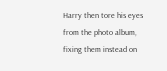Harry then tore his eyes from the photo album, fixing them instead on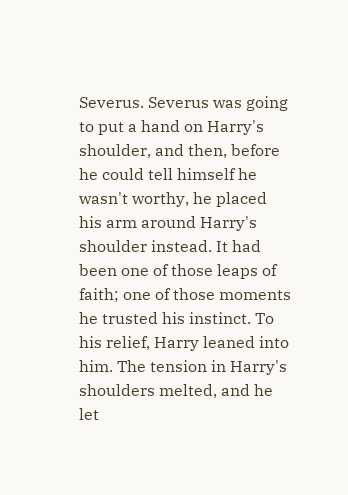Severus. Severus was going to put a hand on Harry's shoulder, and then, before he could tell himself he wasn't worthy, he placed his arm around Harry's shoulder instead. It had been one of those leaps of faith; one of those moments he trusted his instinct. To his relief, Harry leaned into him. The tension in Harry's shoulders melted, and he let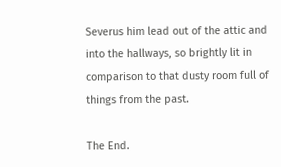Severus him lead out of the attic and into the hallways, so brightly lit in comparison to that dusty room full of things from the past.

The End.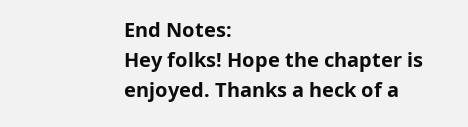End Notes:
Hey folks! Hope the chapter is enjoyed. Thanks a heck of a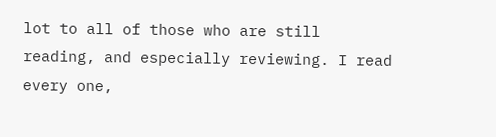lot to all of those who are still reading, and especially reviewing. I read every one,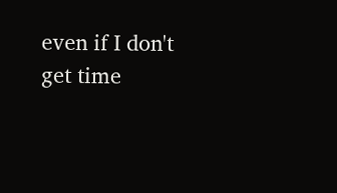even if I don't get time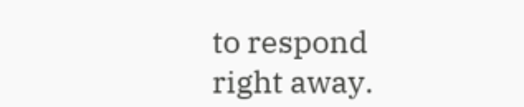to respond right away.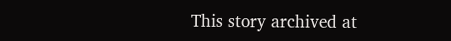This story archived at